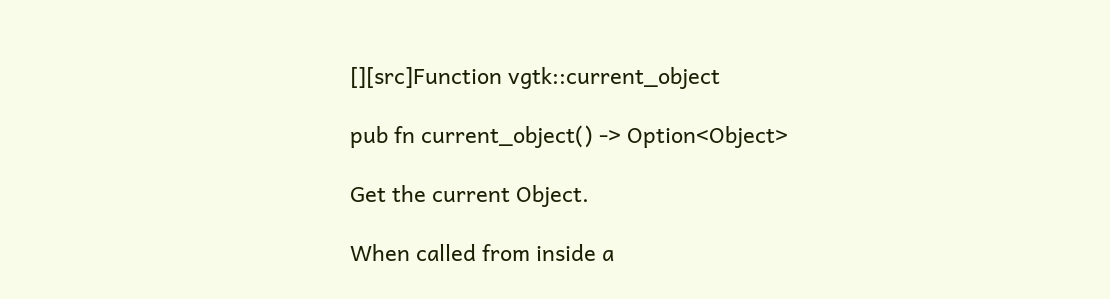[][src]Function vgtk::current_object

pub fn current_object() -> Option<Object>

Get the current Object.

When called from inside a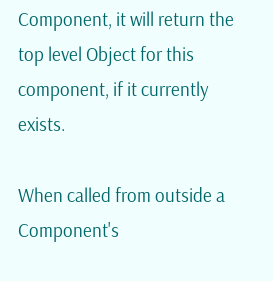Component, it will return the top level Object for this component, if it currently exists.

When called from outside a Component's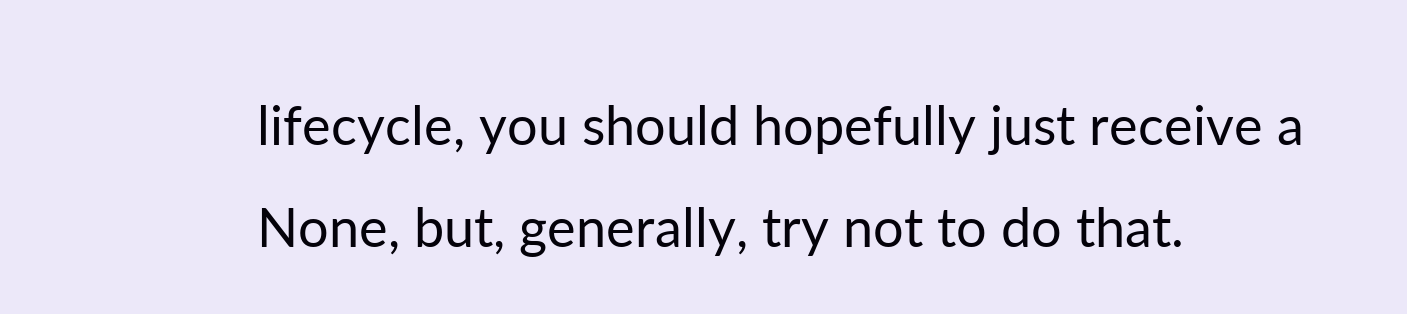lifecycle, you should hopefully just receive a None, but, generally, try not to do that.